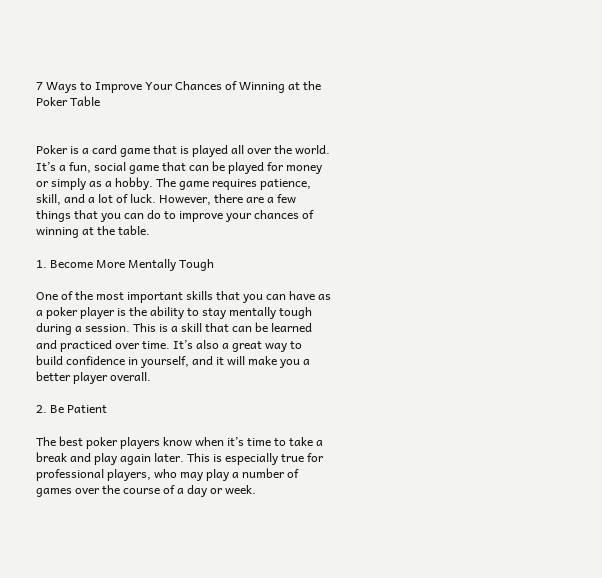7 Ways to Improve Your Chances of Winning at the Poker Table


Poker is a card game that is played all over the world. It’s a fun, social game that can be played for money or simply as a hobby. The game requires patience, skill, and a lot of luck. However, there are a few things that you can do to improve your chances of winning at the table.

1. Become More Mentally Tough

One of the most important skills that you can have as a poker player is the ability to stay mentally tough during a session. This is a skill that can be learned and practiced over time. It’s also a great way to build confidence in yourself, and it will make you a better player overall.

2. Be Patient

The best poker players know when it’s time to take a break and play again later. This is especially true for professional players, who may play a number of games over the course of a day or week.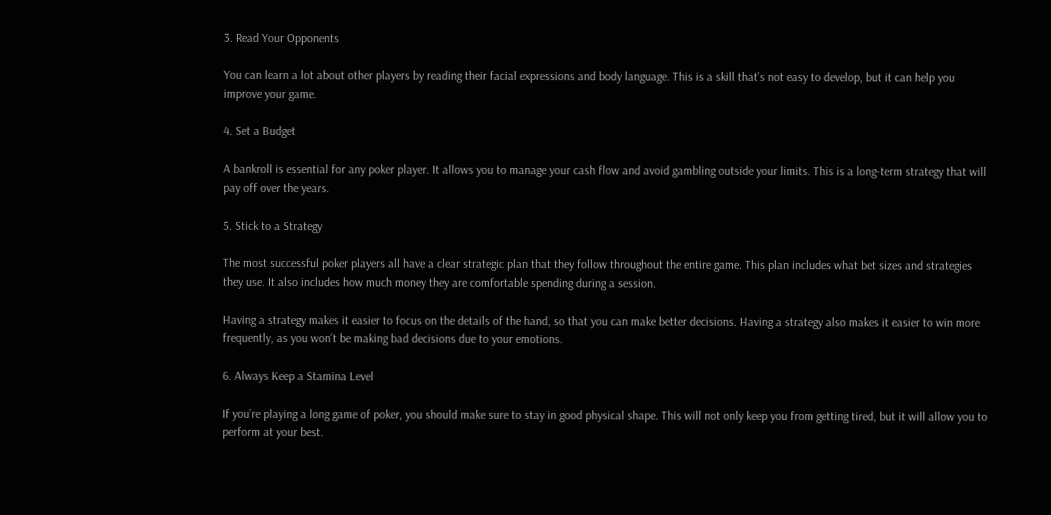3. Read Your Opponents

You can learn a lot about other players by reading their facial expressions and body language. This is a skill that’s not easy to develop, but it can help you improve your game.

4. Set a Budget

A bankroll is essential for any poker player. It allows you to manage your cash flow and avoid gambling outside your limits. This is a long-term strategy that will pay off over the years.

5. Stick to a Strategy

The most successful poker players all have a clear strategic plan that they follow throughout the entire game. This plan includes what bet sizes and strategies they use. It also includes how much money they are comfortable spending during a session.

Having a strategy makes it easier to focus on the details of the hand, so that you can make better decisions. Having a strategy also makes it easier to win more frequently, as you won’t be making bad decisions due to your emotions.

6. Always Keep a Stamina Level

If you’re playing a long game of poker, you should make sure to stay in good physical shape. This will not only keep you from getting tired, but it will allow you to perform at your best.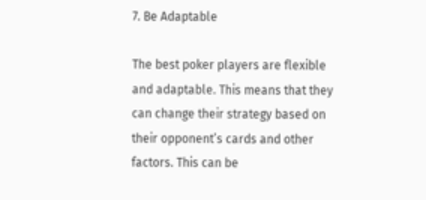7. Be Adaptable

The best poker players are flexible and adaptable. This means that they can change their strategy based on their opponent’s cards and other factors. This can be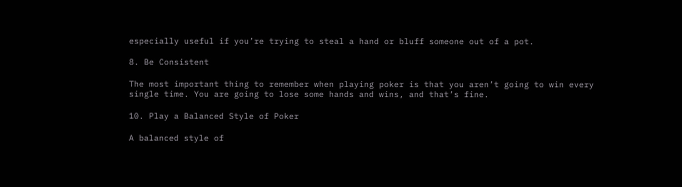especially useful if you’re trying to steal a hand or bluff someone out of a pot.

8. Be Consistent

The most important thing to remember when playing poker is that you aren’t going to win every single time. You are going to lose some hands and wins, and that’s fine.

10. Play a Balanced Style of Poker

A balanced style of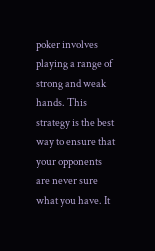poker involves playing a range of strong and weak hands. This strategy is the best way to ensure that your opponents are never sure what you have. It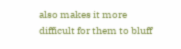also makes it more difficult for them to bluff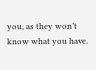you, as they won’t know what you have.